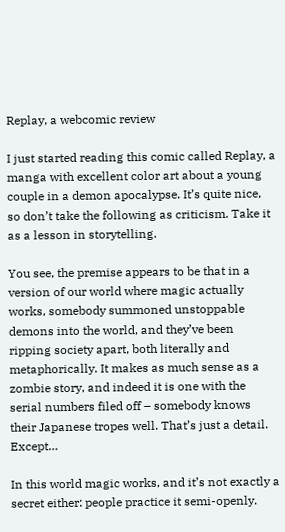Replay, a webcomic review

I just started reading this comic called Replay, a manga with excellent color art about a young couple in a demon apocalypse. It’s quite nice, so don’t take the following as criticism. Take it as a lesson in storytelling.

You see, the premise appears to be that in a version of our world where magic actually works, somebody summoned unstoppable demons into the world, and they’ve been ripping society apart, both literally and metaphorically. It makes as much sense as a zombie story, and indeed it is one with the serial numbers filed off – somebody knows their Japanese tropes well. That’s just a detail. Except…

In this world magic works, and it’s not exactly a secret either: people practice it semi-openly.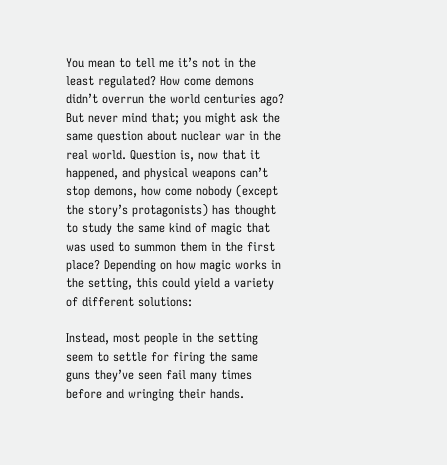You mean to tell me it’s not in the least regulated? How come demons didn’t overrun the world centuries ago? But never mind that; you might ask the same question about nuclear war in the real world. Question is, now that it happened, and physical weapons can’t stop demons, how come nobody (except the story’s protagonists) has thought to study the same kind of magic that was used to summon them in the first place? Depending on how magic works in the setting, this could yield a variety of different solutions:

Instead, most people in the setting seem to settle for firing the same guns they’ve seen fail many times before and wringing their hands.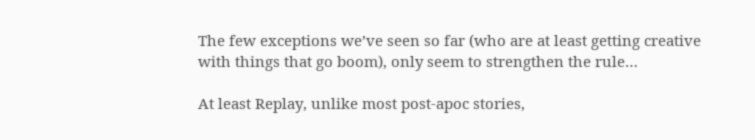The few exceptions we’ve seen so far (who are at least getting creative with things that go boom), only seem to strengthen the rule…

At least Replay, unlike most post-apoc stories,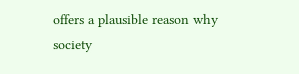offers a plausible reason why society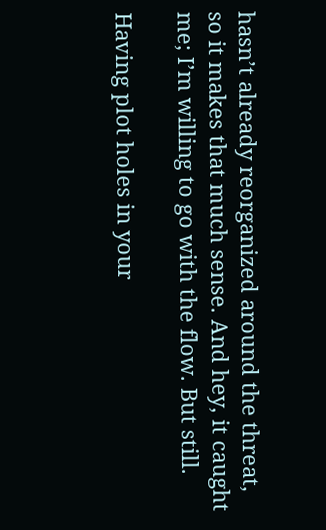hasn’t already reorganized around the threat, so it makes that much sense. And hey, it caught me; I’m willing to go with the flow. But still.

Having plot holes in your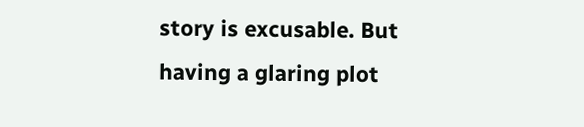story is excusable. But having a glaring plot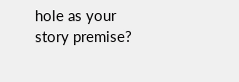hole as your story premise?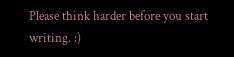Please think harder before you start writing. :)